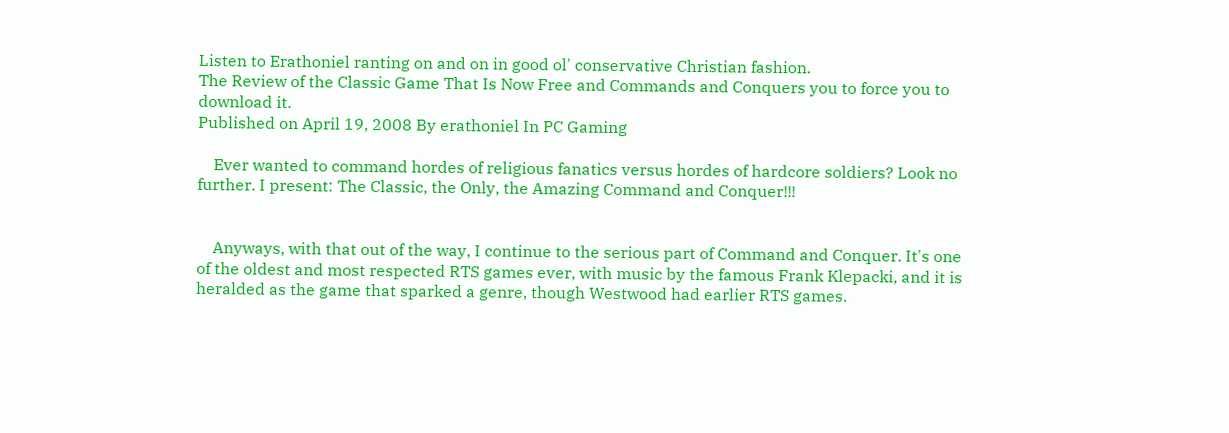Listen to Erathoniel ranting on and on in good ol' conservative Christian fashion.
The Review of the Classic Game That Is Now Free and Commands and Conquers you to force you to download it.
Published on April 19, 2008 By erathoniel In PC Gaming

    Ever wanted to command hordes of religious fanatics versus hordes of hardcore soldiers? Look no further. I present: The Classic, the Only, the Amazing Command and Conquer!!!


    Anyways, with that out of the way, I continue to the serious part of Command and Conquer. It's one of the oldest and most respected RTS games ever, with music by the famous Frank Klepacki, and it is heralded as the game that sparked a genre, though Westwood had earlier RTS games.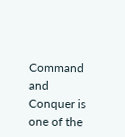Command and Conquer is one of the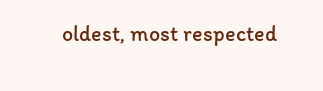oldest, most respected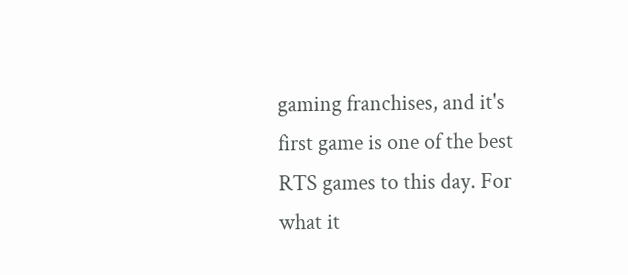gaming franchises, and it's first game is one of the best RTS games to this day. For what it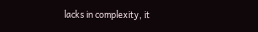lacks in complexity, it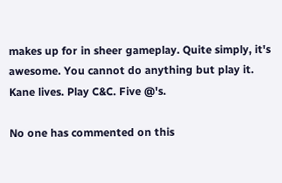makes up for in sheer gameplay. Quite simply, it's awesome. You cannot do anything but play it. Kane lives. Play C&C. Five @'s.

No one has commented on this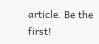article. Be the first!